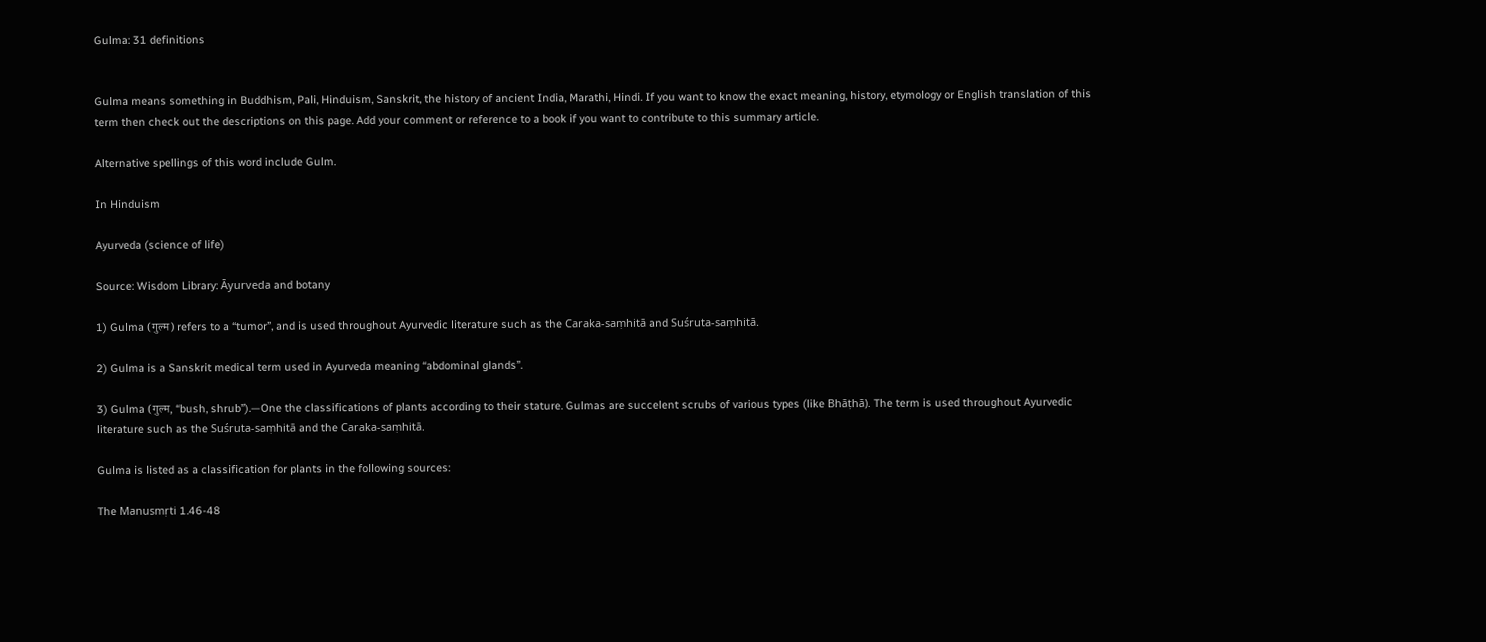Gulma: 31 definitions


Gulma means something in Buddhism, Pali, Hinduism, Sanskrit, the history of ancient India, Marathi, Hindi. If you want to know the exact meaning, history, etymology or English translation of this term then check out the descriptions on this page. Add your comment or reference to a book if you want to contribute to this summary article.

Alternative spellings of this word include Gulm.

In Hinduism

Ayurveda (science of life)

Source: Wisdom Library: Āyurveda and botany

1) Gulma (गुल्म) refers to a “tumor”, and is used throughout Ayurvedic literature such as the Caraka-saṃhitā and Suśruta-saṃhitā.

2) Gulma is a Sanskrit medical term used in Ayurveda meaning “abdominal glands”.

3) Gulma (गुल्म, “bush, shrub”).—One the classifications of plants according to their stature. Gulmas are succelent scrubs of various types (like Bhāṭhā). The term is used throughout Ayurvedic literature such as the Suśruta-saṃhitā and the Caraka-saṃhitā.

Gulma is listed as a classification for plants in the following sources:

The Manusmṛti 1.46-48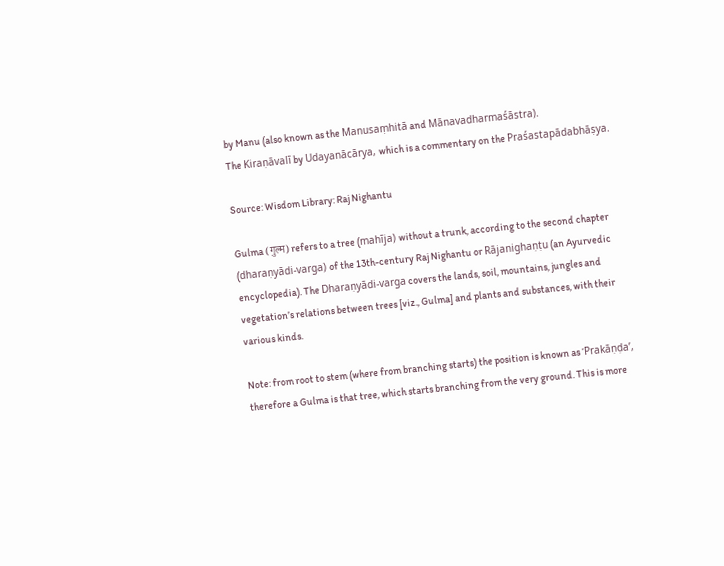by Manu (also known as the Manusaṃhitā and Mānavadharmaśāstra).
The Kiraṇāvalī by Udayanācārya, which is a commentary on the Praśastapādabhāṣya.

Source: Wisdom Library: Raj Nighantu

Gulma (गुल्म) refers to a tree (mahīja) without a trunk, according to the second chapter (dharaṇyādi-varga) of the 13th-century Raj Nighantu or Rājanighaṇṭu (an Ayurvedic encyclopedia). The Dharaṇyādi-varga covers the lands, soil, mountains, jungles and vegetation’s relations between trees [viz., Gulma] and plants and substances, with their various kinds.

Note: from root to stem (where from branching starts) the position is known as ‘Prakāṇḍa’, therefore a Gulma is that tree, which starts branching from the very ground. This is more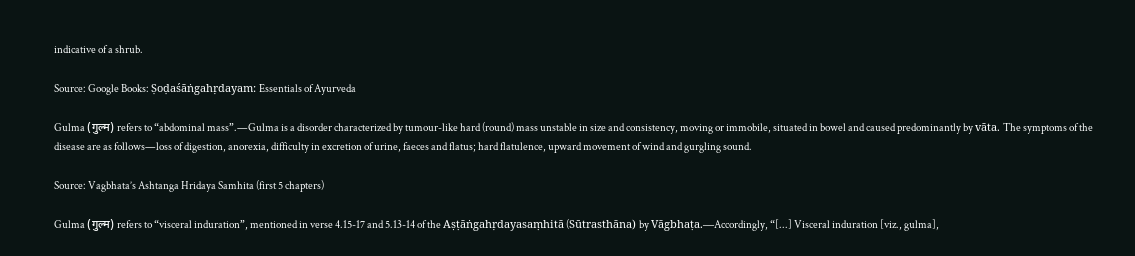indicative of a shrub.

Source: Google Books: Ṣoḍaśāṅgahṛdayam: Essentials of Ayurveda

Gulma (गुल्म) refers to “abdominal mass”.—Gulma is a disorder characterized by tumour-like hard (round) mass unstable in size and consistency, moving or immobile, situated in bowel and caused predominantly by vāta. The symptoms of the disease are as follows—loss of digestion, anorexia, difficulty in excretion of urine, faeces and flatus; hard flatulence, upward movement of wind and gurgling sound.

Source: Vagbhata’s Ashtanga Hridaya Samhita (first 5 chapters)

Gulma (गुल्म) refers to “visceral induration”, mentioned in verse 4.15-17 and 5.13-14 of the Aṣṭāṅgahṛdayasaṃhitā (Sūtrasthāna) by Vāgbhaṭa.—Accordingly, “[...] Visceral induration [viz., gulma],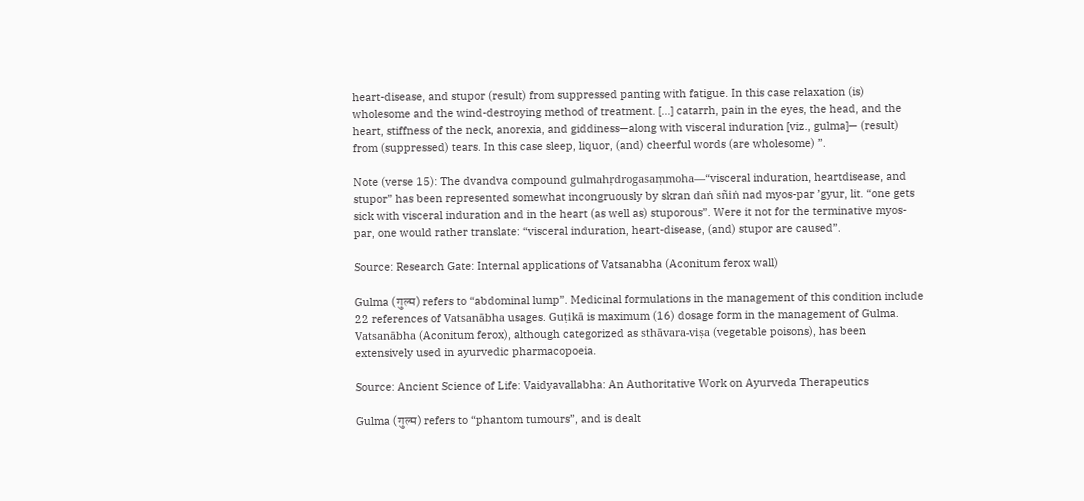heart-disease, and stupor (result) from suppressed panting with fatigue. In this case relaxation (is) wholesome and the wind-destroying method of treatment. [...] catarrh, pain in the eyes, the head, and the heart, stiffness of the neck, anorexia, and giddiness—along with visceral induration [viz., gulma]— (result) from (suppressed) tears. In this case sleep, liquor, (and) cheerful words (are wholesome) ”.

Note (verse 15): The dvandva compound gulmahṛdrogasaṃmoha—“visceral induration, heartdisease, and stupor” has been represented somewhat incongruously by skran daṅ sñiṅ nad myos-par ’gyur, lit. “one gets sick with visceral induration and in the heart (as well as) stuporous”. Were it not for the terminative myos-par, one would rather translate: “visceral induration, heart-disease, (and) stupor are caused”.

Source: Research Gate: Internal applications of Vatsanabha (Aconitum ferox wall)

Gulma (गुल्म) refers to “abdominal lump”. Medicinal formulations in the management of this condition include 22 references of Vatsanābha usages. Guṭikā is maximum (16) dosage form in the management of Gulma. Vatsanābha (Aconitum ferox), although categorized as sthāvara-viṣa (vegetable poisons), has been extensively used in ayurvedic pharmacopoeia.

Source: Ancient Science of Life: Vaidyavallabha: An Authoritative Work on Ayurveda Therapeutics

Gulma (गुल्म) refers to “phantom tumours”, and is dealt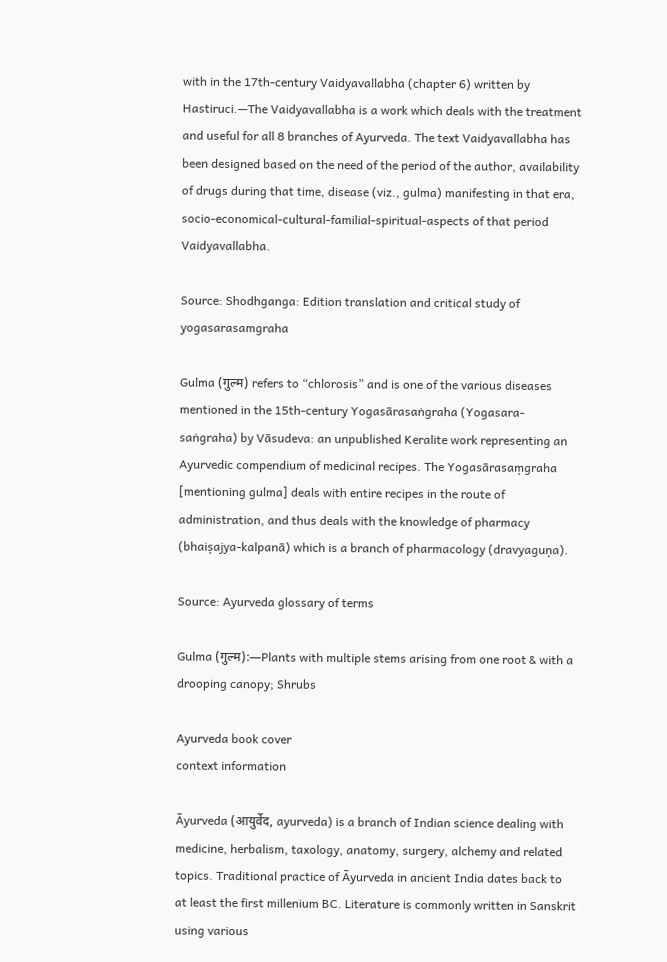with in the 17th-century Vaidyavallabha (chapter 6) written by Hastiruci.—The Vaidyavallabha is a work which deals with the treatment and useful for all 8 branches of Ayurveda. The text Vaidyavallabha has been designed based on the need of the period of the author, availability of drugs during that time, disease (viz., gulma) manifesting in that era, socio-economical-cultural-familial-spiritual-aspects of that period Vaidyavallabha.

Source: Shodhganga: Edition translation and critical study of yogasarasamgraha

Gulma (गुल्म) refers to “chlorosis” and is one of the various diseases mentioned in the 15th-century Yogasārasaṅgraha (Yogasara-saṅgraha) by Vāsudeva: an unpublished Keralite work representing an Ayurvedic compendium of medicinal recipes. The Yogasārasaṃgraha [mentioning gulma] deals with entire recipes in the route of administration, and thus deals with the knowledge of pharmacy (bhaiṣajya-kalpanā) which is a branch of pharmacology (dravyaguṇa).

Source: Ayurveda glossary of terms

Gulma (गुल्म):—Plants with multiple stems arising from one root & with a drooping canopy; Shrubs

Ayurveda book cover
context information

Āyurveda (आयुर्वेद, ayurveda) is a branch of Indian science dealing with medicine, herbalism, taxology, anatomy, surgery, alchemy and related topics. Traditional practice of Āyurveda in ancient India dates back to at least the first millenium BC. Literature is commonly written in Sanskrit using various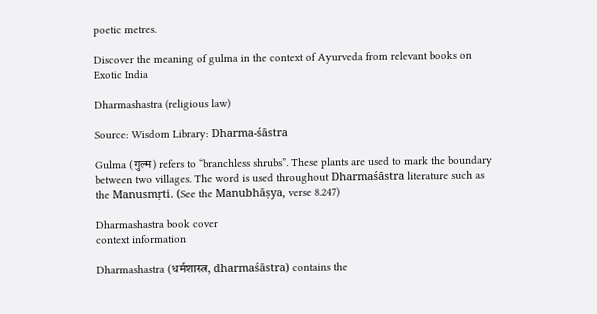poetic metres.

Discover the meaning of gulma in the context of Ayurveda from relevant books on Exotic India

Dharmashastra (religious law)

Source: Wisdom Library: Dharma-śāstra

Gulma (गुल्म) refers to “branchless shrubs”. These plants are used to mark the boundary between two villages. The word is used throughout Dharmaśāstra literature such as the Manusmṛti. (See the Manubhāṣya, verse 8.247)

Dharmashastra book cover
context information

Dharmashastra (धर्मशास्त्र, dharmaśāstra) contains the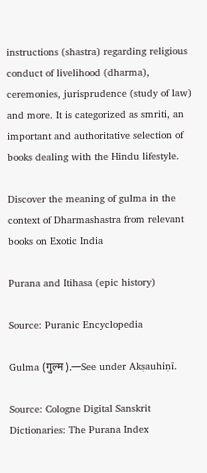instructions (shastra) regarding religious conduct of livelihood (dharma), ceremonies, jurisprudence (study of law) and more. It is categorized as smriti, an important and authoritative selection of books dealing with the Hindu lifestyle.

Discover the meaning of gulma in the context of Dharmashastra from relevant books on Exotic India

Purana and Itihasa (epic history)

Source: Puranic Encyclopedia

Gulma (गुल्म).—See under Akṣauhiṇī.

Source: Cologne Digital Sanskrit Dictionaries: The Purana Index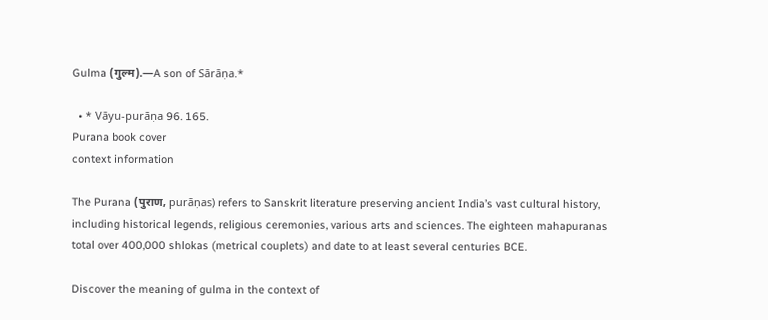Gulma (गुल्म).—A son of Sārāṇa.*

  • * Vāyu-purāṇa 96. 165.
Purana book cover
context information

The Purana (पुराण, purāṇas) refers to Sanskrit literature preserving ancient India’s vast cultural history, including historical legends, religious ceremonies, various arts and sciences. The eighteen mahapuranas total over 400,000 shlokas (metrical couplets) and date to at least several centuries BCE.

Discover the meaning of gulma in the context of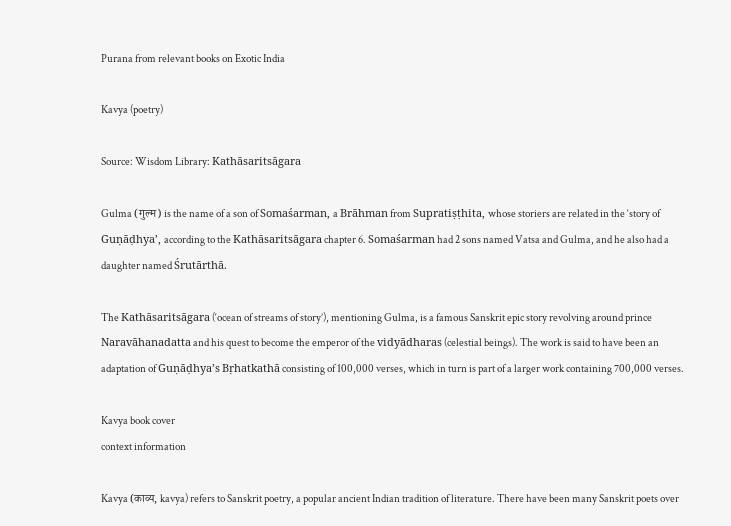Purana from relevant books on Exotic India

Kavya (poetry)

Source: Wisdom Library: Kathāsaritsāgara

Gulma (गुल्म) is the name of a son of Somaśarman, a Brāhman from Supratiṣṭhita, whose storiers are related in the ‘story of Guṇāḍhya’, according to the Kathāsaritsāgara chapter 6. Somaśarman had 2 sons named Vatsa and Gulma, and he also had a daughter named Śrutārthā.

The Kathāsaritsāgara (‘ocean of streams of story’), mentioning Gulma, is a famous Sanskrit epic story revolving around prince Naravāhanadatta and his quest to become the emperor of the vidyādharas (celestial beings). The work is said to have been an adaptation of Guṇāḍhya’s Bṛhatkathā consisting of 100,000 verses, which in turn is part of a larger work containing 700,000 verses.

Kavya book cover
context information

Kavya (काव्य, kavya) refers to Sanskrit poetry, a popular ancient Indian tradition of literature. There have been many Sanskrit poets over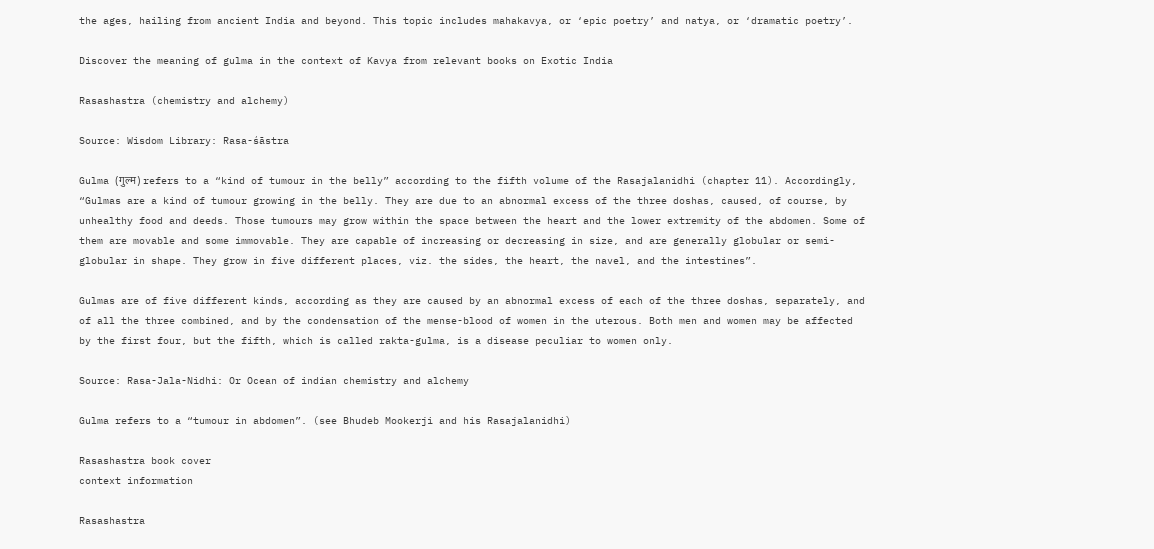the ages, hailing from ancient India and beyond. This topic includes mahakavya, or ‘epic poetry’ and natya, or ‘dramatic poetry’.

Discover the meaning of gulma in the context of Kavya from relevant books on Exotic India

Rasashastra (chemistry and alchemy)

Source: Wisdom Library: Rasa-śāstra

Gulma (गुल्म) refers to a “kind of tumour in the belly” according to the fifth volume of the Rasajalanidhi (chapter 11). Accordingly, “Gulmas are a kind of tumour growing in the belly. They are due to an abnormal excess of the three doshas, caused, of course, by unhealthy food and deeds. Those tumours may grow within the space between the heart and the lower extremity of the abdomen. Some of them are movable and some immovable. They are capable of increasing or decreasing in size, and are generally globular or semi-globular in shape. They grow in five different places, viz. the sides, the heart, the navel, and the intestines”.

Gulmas are of five different kinds, according as they are caused by an abnormal excess of each of the three doshas, separately, and of all the three combined, and by the condensation of the mense-blood of women in the uterous. Both men and women may be affected by the first four, but the fifth, which is called rakta-gulma, is a disease peculiar to women only.

Source: Rasa-Jala-Nidhi: Or Ocean of indian chemistry and alchemy

Gulma refers to a “tumour in abdomen”. (see Bhudeb Mookerji and his Rasajalanidhi)

Rasashastra book cover
context information

Rasashastra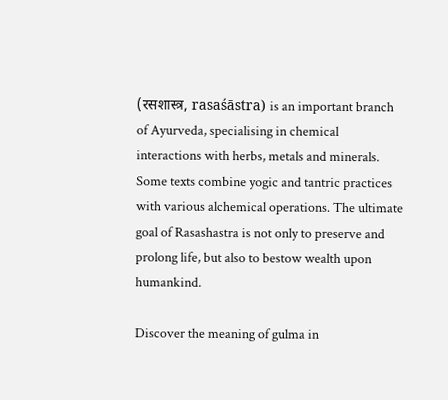(रसशास्त्र, rasaśāstra) is an important branch of Ayurveda, specialising in chemical interactions with herbs, metals and minerals. Some texts combine yogic and tantric practices with various alchemical operations. The ultimate goal of Rasashastra is not only to preserve and prolong life, but also to bestow wealth upon humankind.

Discover the meaning of gulma in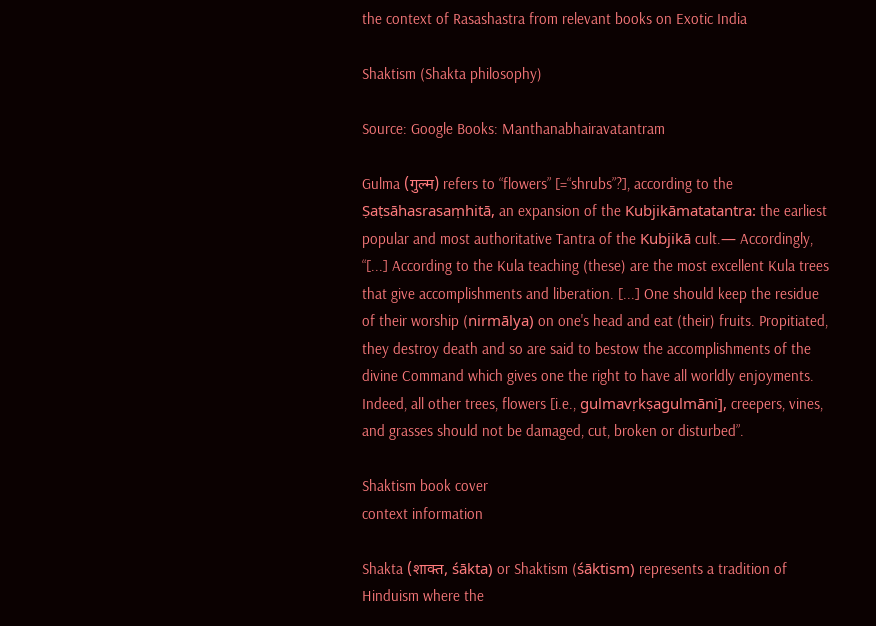the context of Rasashastra from relevant books on Exotic India

Shaktism (Shakta philosophy)

Source: Google Books: Manthanabhairavatantram

Gulma (गुल्म) refers to “flowers” [=“shrubs”?], according to the Ṣaṭsāhasrasaṃhitā, an expansion of the Kubjikāmatatantra: the earliest popular and most authoritative Tantra of the Kubjikā cult.— Accordingly, “[...] According to the Kula teaching (these) are the most excellent Kula trees that give accomplishments and liberation. [...] One should keep the residue of their worship (nirmālya) on one's head and eat (their) fruits. Propitiated, they destroy death and so are said to bestow the accomplishments of the divine Command which gives one the right to have all worldly enjoyments. Indeed, all other trees, flowers [i.e., gulmavṛkṣagulmāni], creepers, vines, and grasses should not be damaged, cut, broken or disturbed”.

Shaktism book cover
context information

Shakta (शाक्त, śākta) or Shaktism (śāktism) represents a tradition of Hinduism where the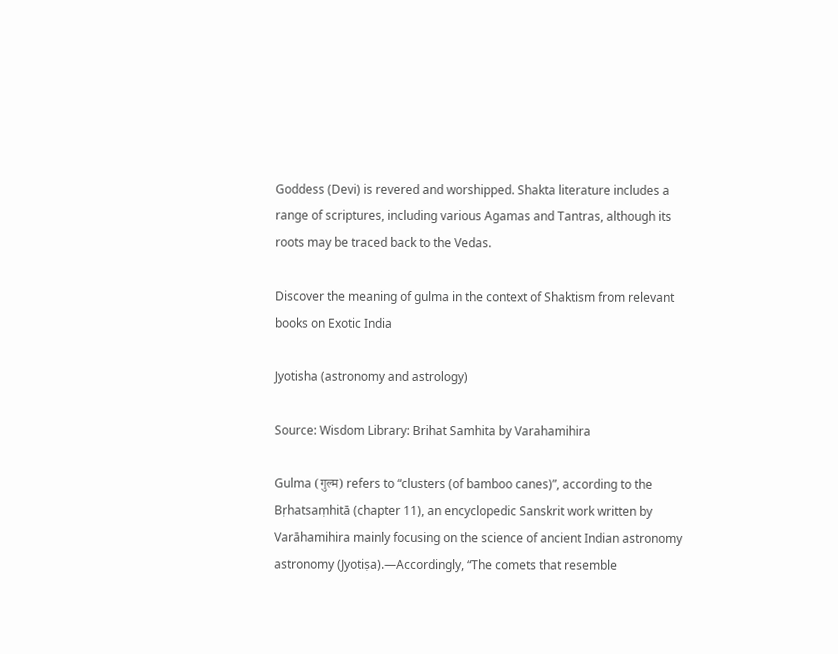Goddess (Devi) is revered and worshipped. Shakta literature includes a range of scriptures, including various Agamas and Tantras, although its roots may be traced back to the Vedas.

Discover the meaning of gulma in the context of Shaktism from relevant books on Exotic India

Jyotisha (astronomy and astrology)

Source: Wisdom Library: Brihat Samhita by Varahamihira

Gulma (गुल्म) refers to “clusters (of bamboo canes)”, according to the Bṛhatsaṃhitā (chapter 11), an encyclopedic Sanskrit work written by Varāhamihira mainly focusing on the science of ancient Indian astronomy astronomy (Jyotiṣa).—Accordingly, “The comets that resemble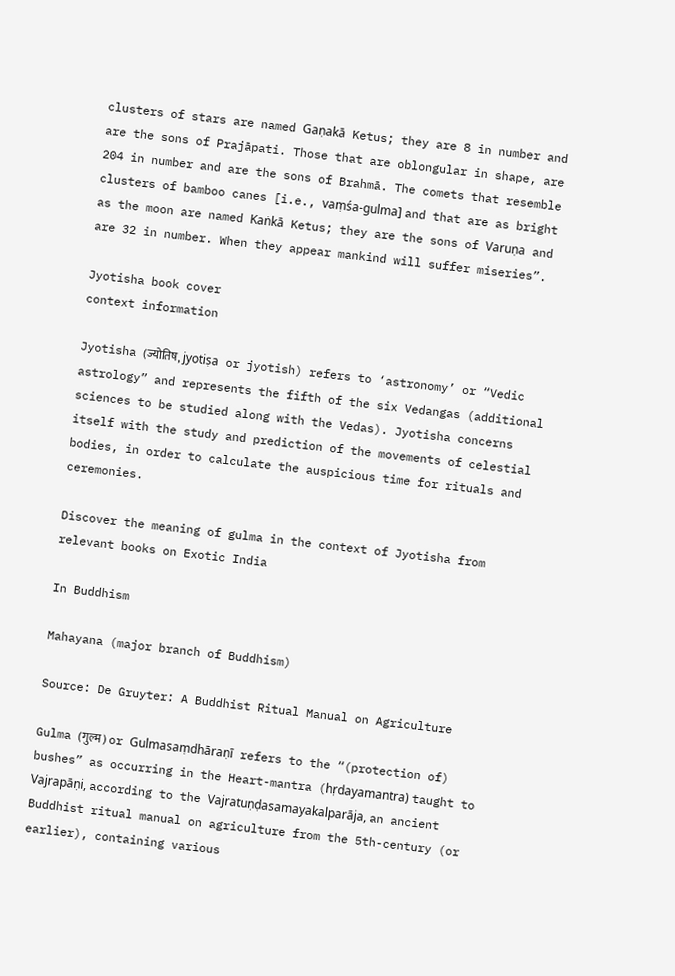clusters of stars are named Gaṇakā Ketus; they are 8 in number and are the sons of Prajāpati. Those that are oblongular in shape, are 204 in number and are the sons of Brahmā. The comets that resemble clusters of bamboo canes [i.e., vaṃśa-gulma] and that are as bright as the moon are named Kaṅkā Ketus; they are the sons of Varuṇa and are 32 in number. When they appear mankind will suffer miseries”.

Jyotisha book cover
context information

Jyotisha (ज्योतिष, jyotiṣa or jyotish) refers to ‘astronomy’ or “Vedic astrology” and represents the fifth of the six Vedangas (additional sciences to be studied along with the Vedas). Jyotisha concerns itself with the study and prediction of the movements of celestial bodies, in order to calculate the auspicious time for rituals and ceremonies.

Discover the meaning of gulma in the context of Jyotisha from relevant books on Exotic India

In Buddhism

Mahayana (major branch of Buddhism)

Source: De Gruyter: A Buddhist Ritual Manual on Agriculture

Gulma (गुल्म) or Gulmasaṃdhāraṇī refers to the “(protection of) bushes” as occurring in the Heart-mantra (hṛdayamantra) taught to Vajrapāṇi, according to the Vajratuṇḍasamayakalparāja, an ancient Buddhist ritual manual on agriculture from the 5th-century (or earlier), containing various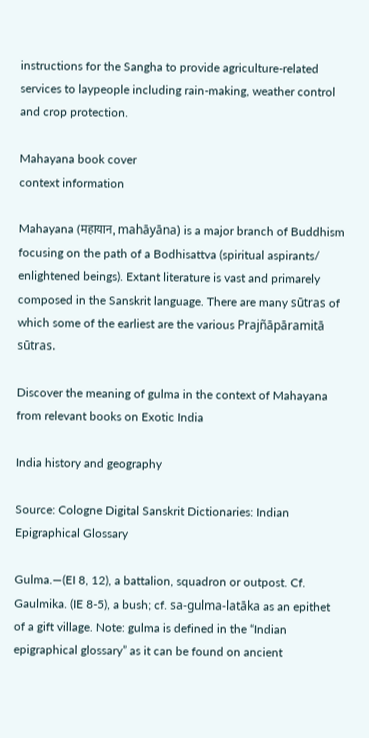instructions for the Sangha to provide agriculture-related services to laypeople including rain-making, weather control and crop protection.

Mahayana book cover
context information

Mahayana (महायान, mahāyāna) is a major branch of Buddhism focusing on the path of a Bodhisattva (spiritual aspirants/ enlightened beings). Extant literature is vast and primarely composed in the Sanskrit language. There are many sūtras of which some of the earliest are the various Prajñāpāramitā sūtras.

Discover the meaning of gulma in the context of Mahayana from relevant books on Exotic India

India history and geography

Source: Cologne Digital Sanskrit Dictionaries: Indian Epigraphical Glossary

Gulma.—(EI 8, 12), a battalion, squadron or outpost. Cf. Gaulmika. (IE 8-5), a bush; cf. sa-gulma-latāka as an epithet of a gift village. Note: gulma is defined in the “Indian epigraphical glossary” as it can be found on ancient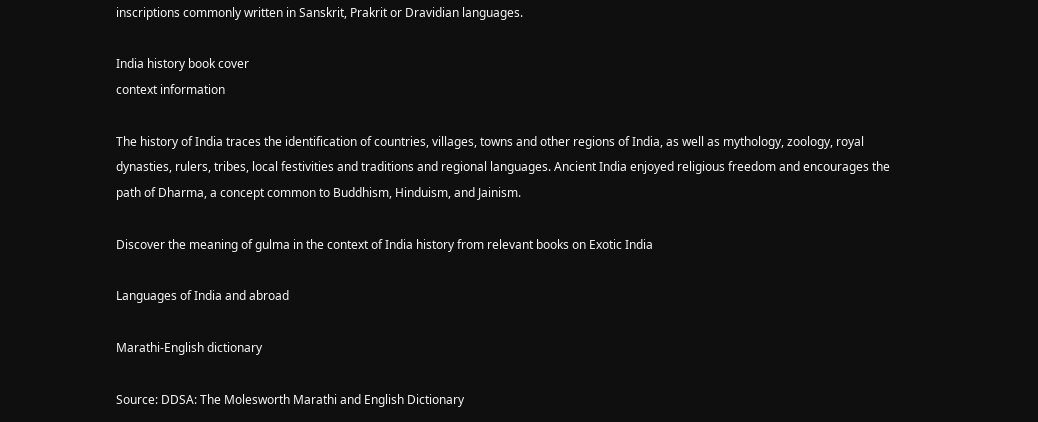inscriptions commonly written in Sanskrit, Prakrit or Dravidian languages.

India history book cover
context information

The history of India traces the identification of countries, villages, towns and other regions of India, as well as mythology, zoology, royal dynasties, rulers, tribes, local festivities and traditions and regional languages. Ancient India enjoyed religious freedom and encourages the path of Dharma, a concept common to Buddhism, Hinduism, and Jainism.

Discover the meaning of gulma in the context of India history from relevant books on Exotic India

Languages of India and abroad

Marathi-English dictionary

Source: DDSA: The Molesworth Marathi and English Dictionary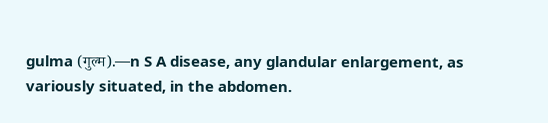gulma (गुल्म).—n S A disease, any glandular enlargement, as variously situated, in the abdomen.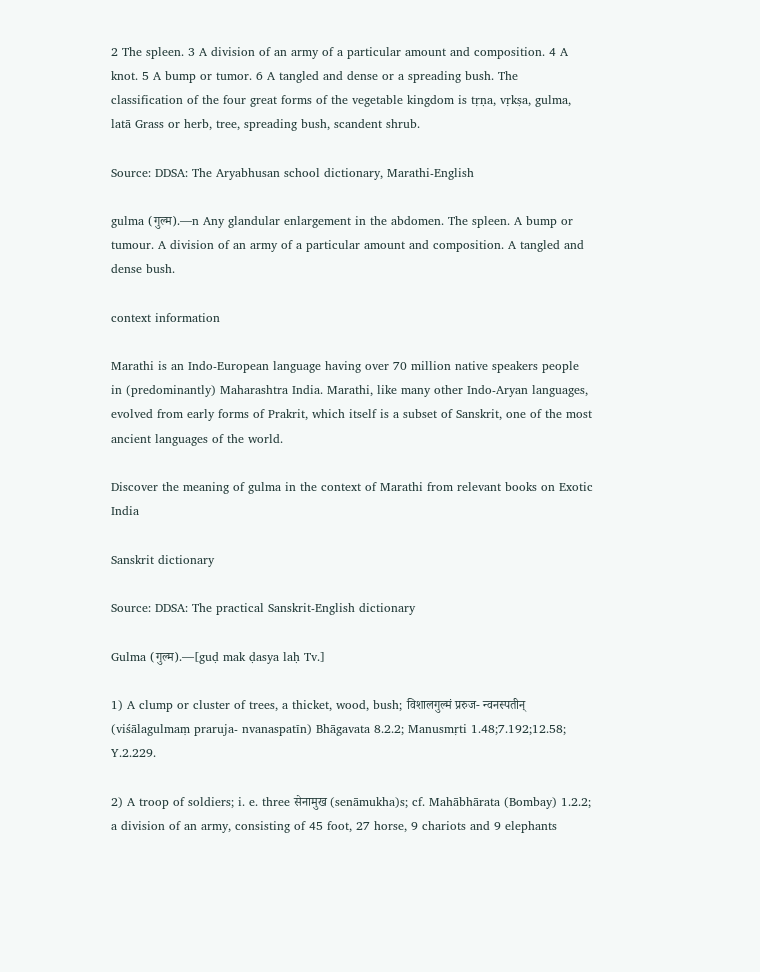2 The spleen. 3 A division of an army of a particular amount and composition. 4 A knot. 5 A bump or tumor. 6 A tangled and dense or a spreading bush. The classification of the four great forms of the vegetable kingdom is tṛṇa, vṛkṣa, gulma, latā Grass or herb, tree, spreading bush, scandent shrub.

Source: DDSA: The Aryabhusan school dictionary, Marathi-English

gulma (गुल्म).—n Any glandular enlargement in the abdomen. The spleen. A bump or tumour. A division of an army of a particular amount and composition. A tangled and dense bush.

context information

Marathi is an Indo-European language having over 70 million native speakers people in (predominantly) Maharashtra India. Marathi, like many other Indo-Aryan languages, evolved from early forms of Prakrit, which itself is a subset of Sanskrit, one of the most ancient languages of the world.

Discover the meaning of gulma in the context of Marathi from relevant books on Exotic India

Sanskrit dictionary

Source: DDSA: The practical Sanskrit-English dictionary

Gulma (गुल्म).—[guḍ mak ḍasya laḥ Tv.]

1) A clump or cluster of trees, a thicket, wood, bush; विशालगुल्मं प्ररुज- न्वनस्पतीन् (viśālagulmaṃ praruja- nvanaspatīn) Bhāgavata 8.2.2; Manusmṛti 1.48;7.192;12.58; Y.2.229.

2) A troop of soldiers; i. e. three सेनामुख (senāmukha)s; cf. Mahābhārata (Bombay) 1.2.2; a division of an army, consisting of 45 foot, 27 horse, 9 chariots and 9 elephants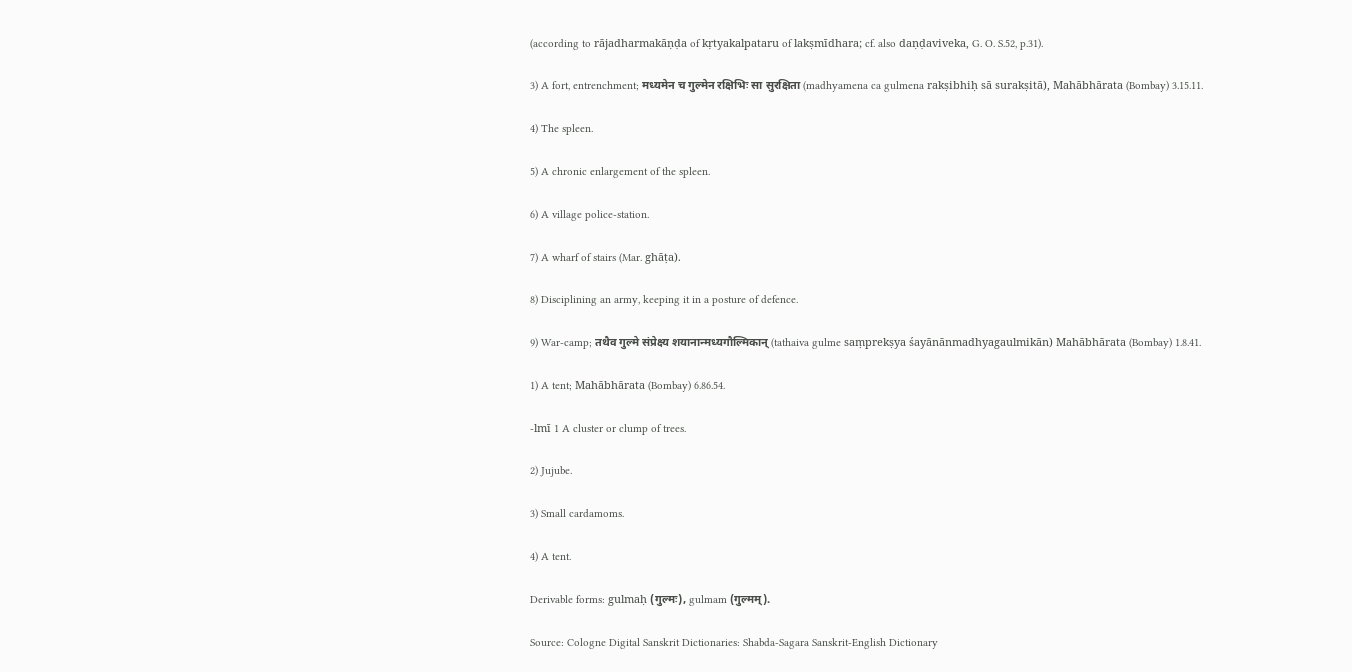(according to rājadharmakāṇḍa of kṛtyakalpataru of lakṣmīdhara; cf. also daṇḍaviveka, G. O. S.52, p.31).

3) A fort, entrenchment; मध्यमेन च गुल्मेन रक्षिभिः सा सुरक्षिता (madhyamena ca gulmena rakṣibhiḥ sā surakṣitā), Mahābhārata (Bombay) 3.15.11.

4) The spleen.

5) A chronic enlargement of the spleen.

6) A village police-station.

7) A wharf of stairs (Mar. ghāṭa).

8) Disciplining an army, keeping it in a posture of defence.

9) War-camp; तथैव गुल्मे संप्रेक्ष्य शयानान्मध्यगौल्मिकान् (tathaiva gulme saṃprekṣya śayānānmadhyagaulmikān) Mahābhārata (Bombay) 1.8.41.

1) A tent; Mahābhārata (Bombay) 6.86.54.

-lmī 1 A cluster or clump of trees.

2) Jujube.

3) Small cardamoms.

4) A tent.

Derivable forms: gulmaḥ (गुल्मः), gulmam (गुल्मम्).

Source: Cologne Digital Sanskrit Dictionaries: Shabda-Sagara Sanskrit-English Dictionary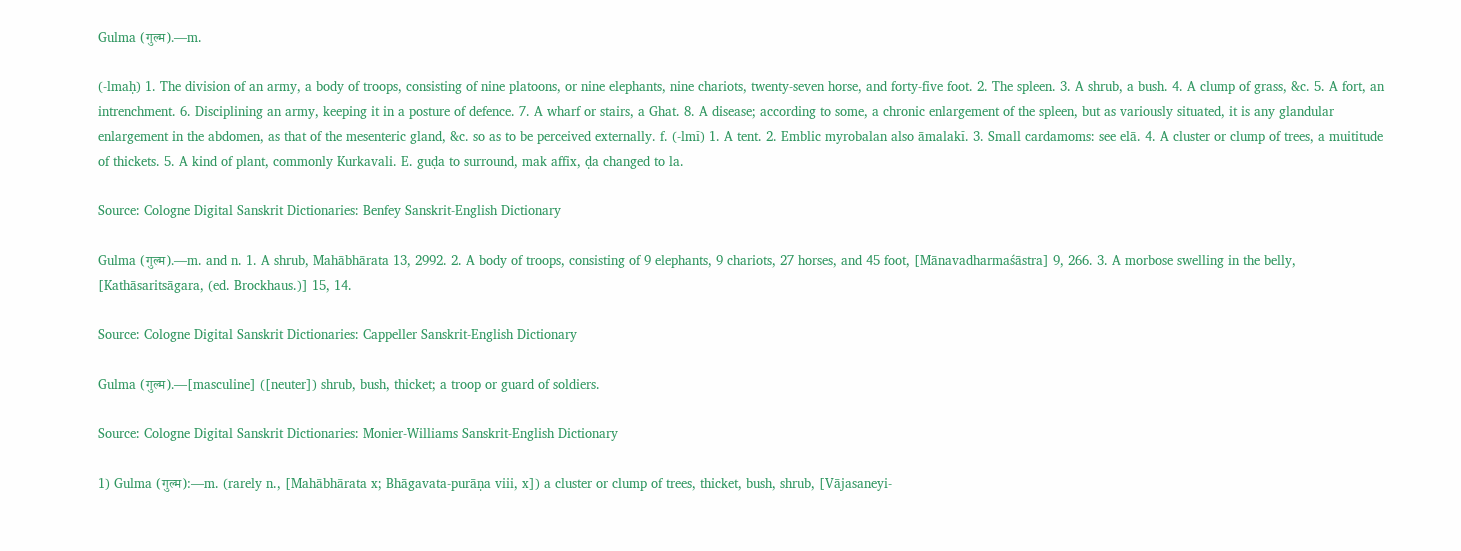Gulma (गुल्म).—m.

(-lmaḥ) 1. The division of an army, a body of troops, consisting of nine platoons, or nine elephants, nine chariots, twenty-seven horse, and forty-five foot. 2. The spleen. 3. A shrub, a bush. 4. A clump of grass, &c. 5. A fort, an intrenchment. 6. Disciplining an army, keeping it in a posture of defence. 7. A wharf or stairs, a Ghat. 8. A disease; according to some, a chronic enlargement of the spleen, but as variously situated, it is any glandular enlargement in the abdomen, as that of the mesenteric gland, &c. so as to be perceived externally. f. (-lmī) 1. A tent. 2. Emblic myrobalan also āmalakī. 3. Small cardamoms: see elā. 4. A cluster or clump of trees, a muititude of thickets. 5. A kind of plant, commonly Kurkavali. E. guḍa to surround, mak affix, ḍa changed to la.

Source: Cologne Digital Sanskrit Dictionaries: Benfey Sanskrit-English Dictionary

Gulma (गुल्म).—m. and n. 1. A shrub, Mahābhārata 13, 2992. 2. A body of troops, consisting of 9 elephants, 9 chariots, 27 horses, and 45 foot, [Mānavadharmaśāstra] 9, 266. 3. A morbose swelling in the belly, [Kathāsaritsāgara, (ed. Brockhaus.)] 15, 14.

Source: Cologne Digital Sanskrit Dictionaries: Cappeller Sanskrit-English Dictionary

Gulma (गुल्म).—[masculine] ([neuter]) shrub, bush, thicket; a troop or guard of soldiers.

Source: Cologne Digital Sanskrit Dictionaries: Monier-Williams Sanskrit-English Dictionary

1) Gulma (गुल्म):—m. (rarely n., [Mahābhārata x; Bhāgavata-purāṇa viii, x]) a cluster or clump of trees, thicket, bush, shrub, [Vājasaneyi-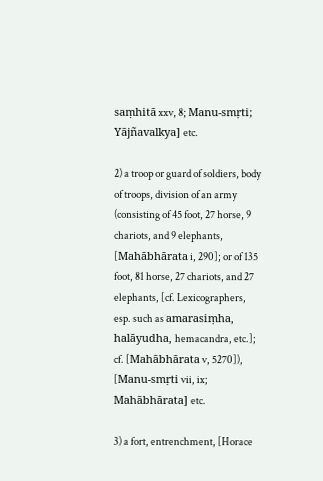saṃhitā xxv, 8; Manu-smṛti; Yājñavalkya] etc.

2) a troop or guard of soldiers, body of troops, division of an army (consisting of 45 foot, 27 horse, 9 chariots, and 9 elephants, [Mahābhārata i, 290]; or of 135 foot, 81 horse, 27 chariots, and 27 elephants, [cf. Lexicographers, esp. such as amarasiṃha, halāyudha, hemacandra, etc.]; cf. [Mahābhārata v, 5270]), [Manu-smṛti vii, ix; Mahābhārata] etc.

3) a fort, entrenchment, [Horace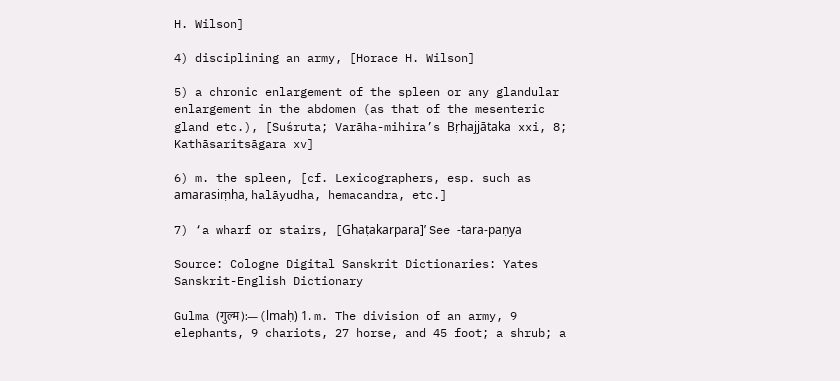H. Wilson]

4) disciplining an army, [Horace H. Wilson]

5) a chronic enlargement of the spleen or any glandular enlargement in the abdomen (as that of the mesenteric gland etc.), [Suśruta; Varāha-mihira’s Bṛhajjātaka xxi, 8; Kathāsaritsāgara xv]

6) m. the spleen, [cf. Lexicographers, esp. such as amarasiṃha, halāyudha, hemacandra, etc.]

7) ‘a wharf or stairs, [Ghaṭakarpara]’ See -tara-paṇya

Source: Cologne Digital Sanskrit Dictionaries: Yates Sanskrit-English Dictionary

Gulma (गुल्म):—(lmaḥ) 1. m. The division of an army, 9 elephants, 9 chariots, 27 horse, and 45 foot; a shrub; a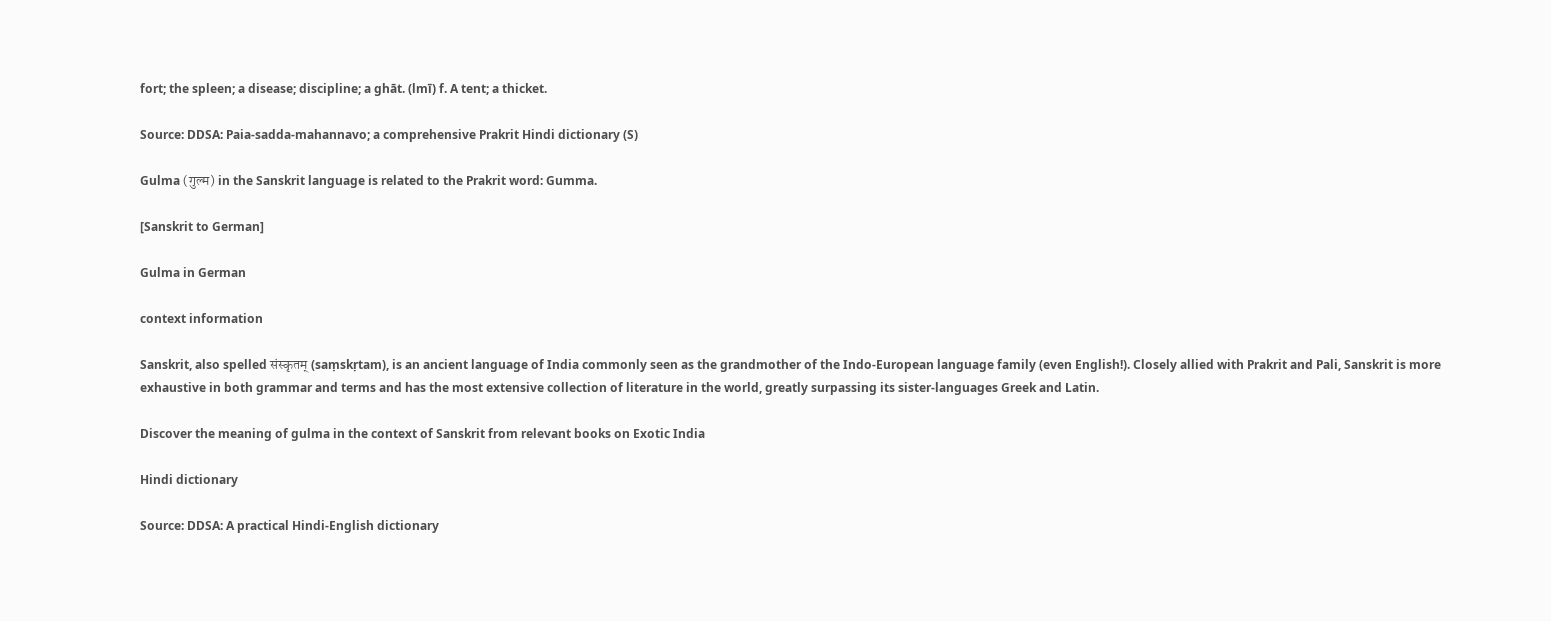fort; the spleen; a disease; discipline; a ghāt. (lmī) f. A tent; a thicket.

Source: DDSA: Paia-sadda-mahannavo; a comprehensive Prakrit Hindi dictionary (S)

Gulma (गुल्म) in the Sanskrit language is related to the Prakrit word: Gumma.

[Sanskrit to German]

Gulma in German

context information

Sanskrit, also spelled संस्कृतम् (saṃskṛtam), is an ancient language of India commonly seen as the grandmother of the Indo-European language family (even English!). Closely allied with Prakrit and Pali, Sanskrit is more exhaustive in both grammar and terms and has the most extensive collection of literature in the world, greatly surpassing its sister-languages Greek and Latin.

Discover the meaning of gulma in the context of Sanskrit from relevant books on Exotic India

Hindi dictionary

Source: DDSA: A practical Hindi-English dictionary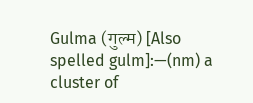Gulma (गुल्म) [Also spelled gulm]:—(nm) a cluster of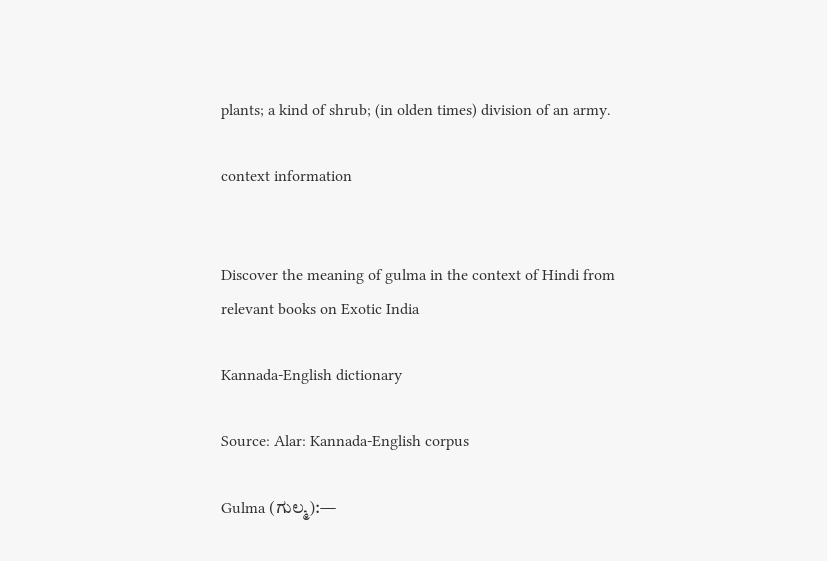plants; a kind of shrub; (in olden times) division of an army.

context information


Discover the meaning of gulma in the context of Hindi from relevant books on Exotic India

Kannada-English dictionary

Source: Alar: Kannada-English corpus

Gulma (ಗುಲ್ಮ):—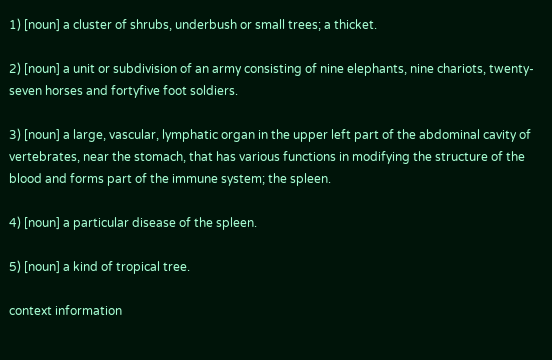1) [noun] a cluster of shrubs, underbush or small trees; a thicket.

2) [noun] a unit or subdivision of an army consisting of nine elephants, nine chariots, twenty-seven horses and fortyfive foot soldiers.

3) [noun] a large, vascular, lymphatic organ in the upper left part of the abdominal cavity of vertebrates, near the stomach, that has various functions in modifying the structure of the blood and forms part of the immune system; the spleen.

4) [noun] a particular disease of the spleen.

5) [noun] a kind of tropical tree.

context information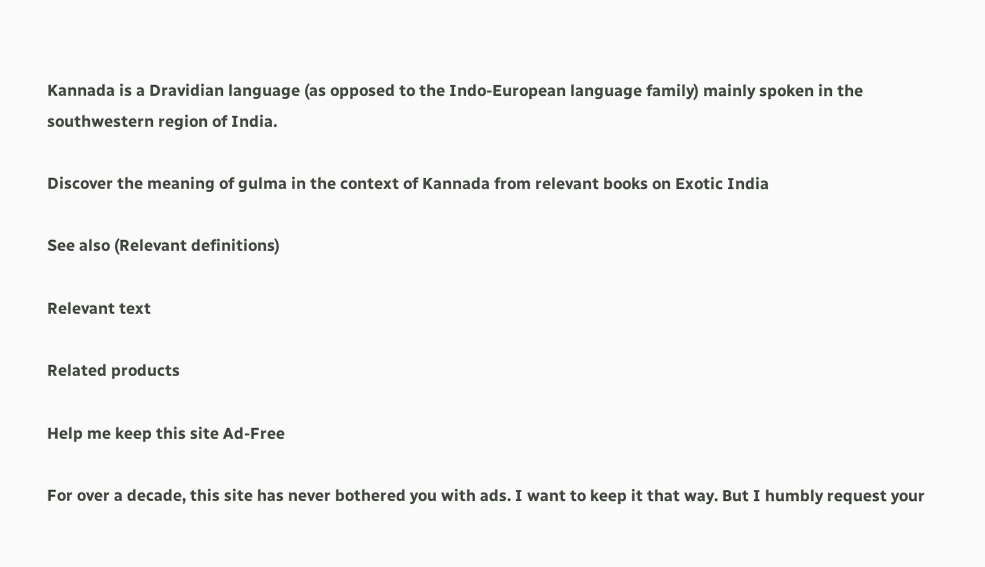Kannada is a Dravidian language (as opposed to the Indo-European language family) mainly spoken in the southwestern region of India.

Discover the meaning of gulma in the context of Kannada from relevant books on Exotic India

See also (Relevant definitions)

Relevant text

Related products

Help me keep this site Ad-Free

For over a decade, this site has never bothered you with ads. I want to keep it that way. But I humbly request your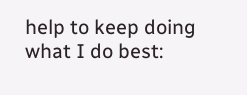help to keep doing what I do best: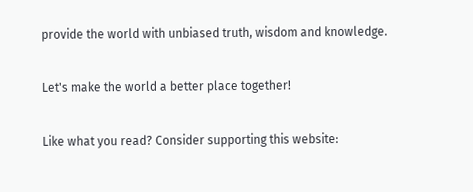provide the world with unbiased truth, wisdom and knowledge.

Let's make the world a better place together!

Like what you read? Consider supporting this website: